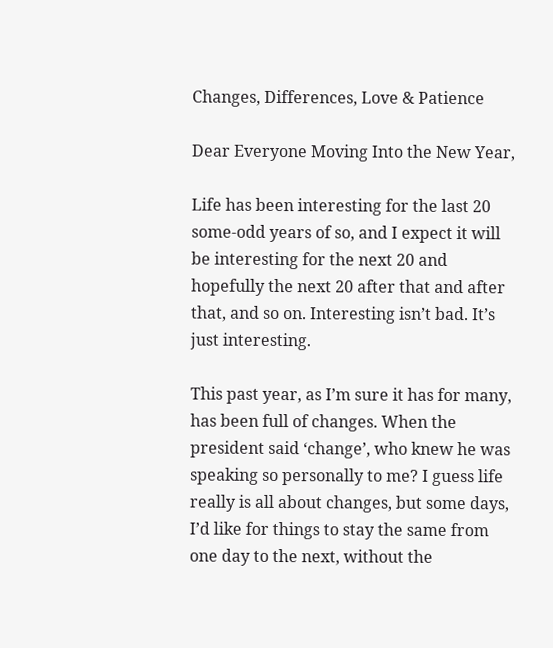Changes, Differences, Love & Patience

Dear Everyone Moving Into the New Year,

Life has been interesting for the last 20 some-odd years of so, and I expect it will be interesting for the next 20 and hopefully the next 20 after that and after that, and so on. Interesting isn’t bad. It’s just interesting.

This past year, as I’m sure it has for many, has been full of changes. When the president said ‘change’, who knew he was speaking so personally to me? I guess life really is all about changes, but some days, I’d like for things to stay the same from one day to the next, without the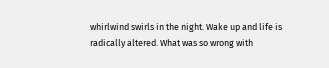whirlwind swirls in the night. Wake up and life is radically altered. What was so wrong with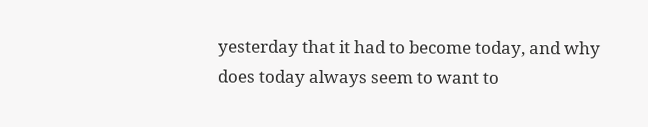yesterday that it had to become today, and why does today always seem to want to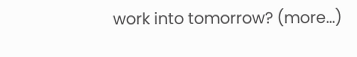work into tomorrow? (more…)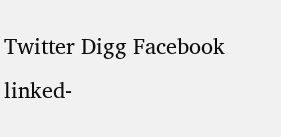Twitter Digg Facebook linked-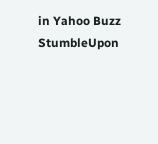in Yahoo Buzz StumbleUpon